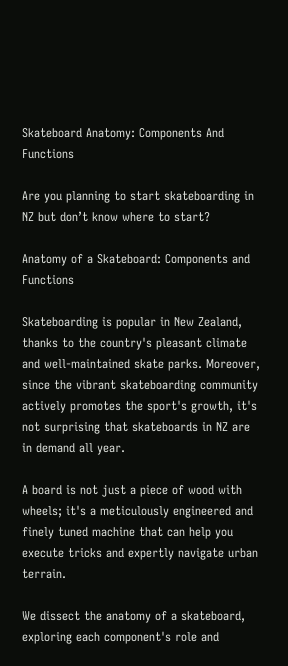Skateboard Anatomy: Components And Functions

Are you planning to start skateboarding in NZ but don’t know where to start?

Anatomy of a Skateboard: Components and Functions

Skateboarding is popular in New Zealand, thanks to the country's pleasant climate and well-maintained skate parks. Moreover, since the vibrant skateboarding community actively promotes the sport's growth, it's not surprising that skateboards in NZ are in demand all year.

A board is not just a piece of wood with wheels; it's a meticulously engineered and finely tuned machine that can help you execute tricks and expertly navigate urban terrain.

We dissect the anatomy of a skateboard, exploring each component's role and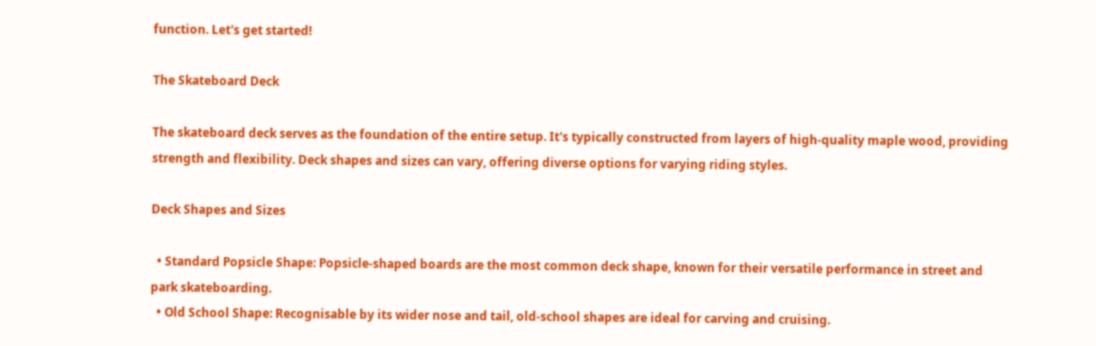function. Let's get started!

The Skateboard Deck

The skateboard deck serves as the foundation of the entire setup. It's typically constructed from layers of high-quality maple wood, providing strength and flexibility. Deck shapes and sizes can vary, offering diverse options for varying riding styles.

Deck Shapes and Sizes

  • Standard Popsicle Shape: Popsicle-shaped boards are the most common deck shape, known for their versatile performance in street and park skateboarding.
  • Old School Shape: Recognisable by its wider nose and tail, old-school shapes are ideal for carving and cruising.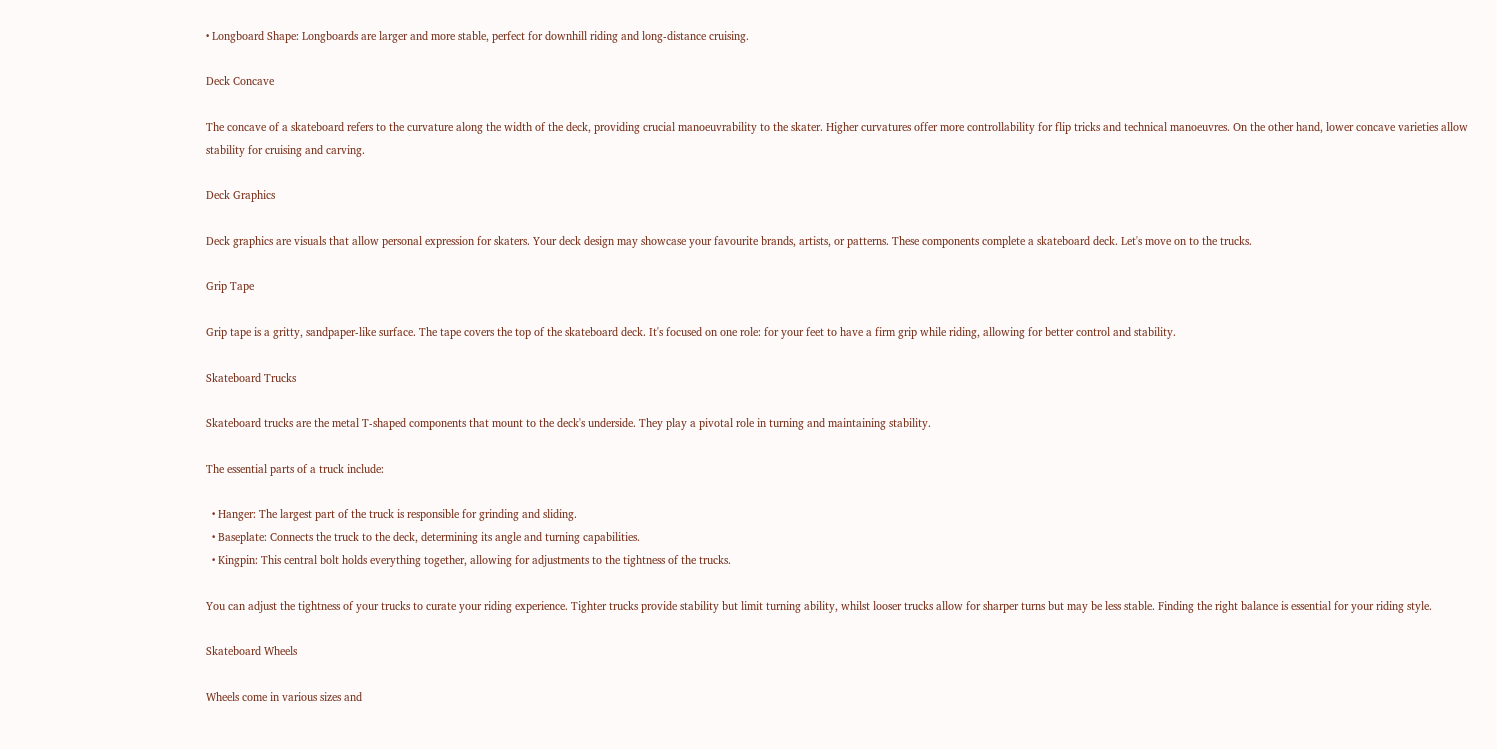• Longboard Shape: Longboards are larger and more stable, perfect for downhill riding and long-distance cruising.

Deck Concave

The concave of a skateboard refers to the curvature along the width of the deck, providing crucial manoeuvrability to the skater. Higher curvatures offer more controllability for flip tricks and technical manoeuvres. On the other hand, lower concave varieties allow stability for cruising and carving.

Deck Graphics

Deck graphics are visuals that allow personal expression for skaters. Your deck design may showcase your favourite brands, artists, or patterns. These components complete a skateboard deck. Let's move on to the trucks.

Grip Tape

Grip tape is a gritty, sandpaper-like surface. The tape covers the top of the skateboard deck. It's focused on one role: for your feet to have a firm grip while riding, allowing for better control and stability.

Skateboard Trucks

Skateboard trucks are the metal T-shaped components that mount to the deck's underside. They play a pivotal role in turning and maintaining stability.

The essential parts of a truck include:

  • Hanger: The largest part of the truck is responsible for grinding and sliding.
  • Baseplate: Connects the truck to the deck, determining its angle and turning capabilities.
  • Kingpin: This central bolt holds everything together, allowing for adjustments to the tightness of the trucks.

You can adjust the tightness of your trucks to curate your riding experience. Tighter trucks provide stability but limit turning ability, whilst looser trucks allow for sharper turns but may be less stable. Finding the right balance is essential for your riding style.

Skateboard Wheels

Wheels come in various sizes and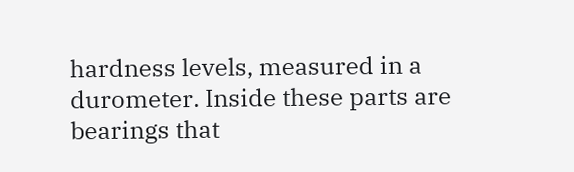hardness levels, measured in a durometer. Inside these parts are bearings that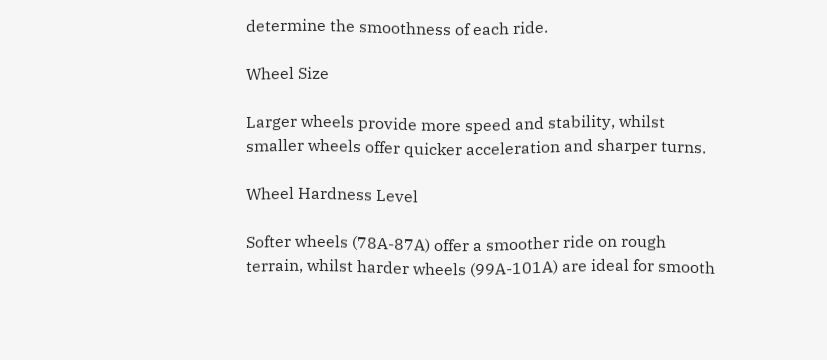determine the smoothness of each ride.

Wheel Size

Larger wheels provide more speed and stability, whilst smaller wheels offer quicker acceleration and sharper turns.

Wheel Hardness Level

Softer wheels (78A-87A) offer a smoother ride on rough terrain, whilst harder wheels (99A-101A) are ideal for smooth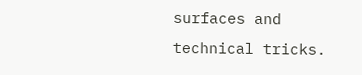surfaces and technical tricks.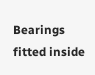Bearings fitted inside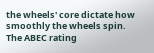the wheels' core dictate how smoothly the wheels spin. The ABEC rating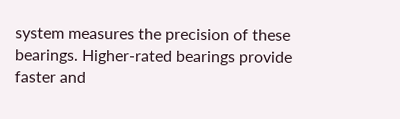system measures the precision of these bearings. Higher-rated bearings provide faster and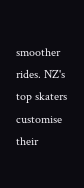smoother rides. NZ's top skaters customise their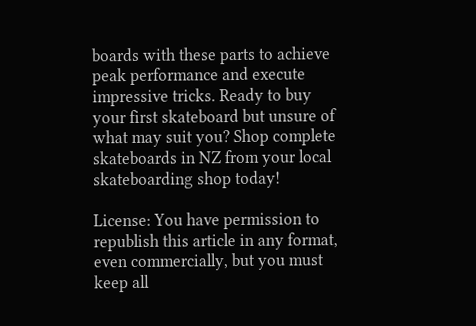boards with these parts to achieve peak performance and execute impressive tricks. Ready to buy your first skateboard but unsure of what may suit you? Shop complete skateboards in NZ from your local skateboarding shop today!

License: You have permission to republish this article in any format, even commercially, but you must keep all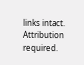links intact. Attribution required.